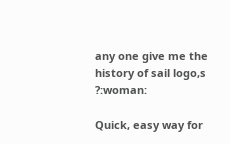any one give me the history of sail logo,s ?:woman:

Quick, easy way for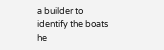a builder to identify the boats he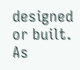designed or built. As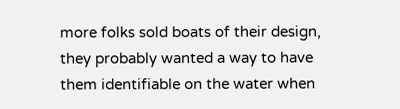more folks sold boats of their design, they probably wanted a way to have them identifiable on the water when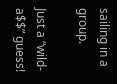sailing in a group.

Just a “wild-a$$” guess!